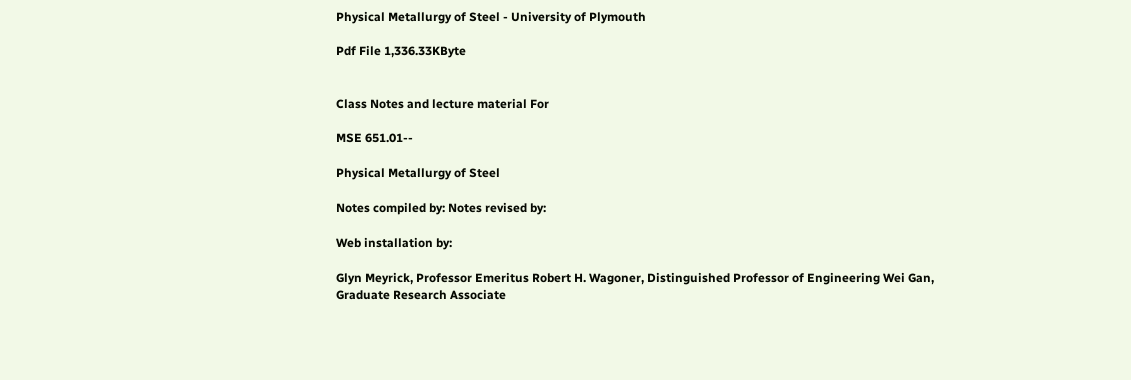Physical Metallurgy of Steel - University of Plymouth

Pdf File 1,336.33KByte


Class Notes and lecture material For

MSE 651.01--

Physical Metallurgy of Steel

Notes compiled by: Notes revised by:

Web installation by:

Glyn Meyrick, Professor Emeritus Robert H. Wagoner, Distinguished Professor of Engineering Wei Gan, Graduate Research Associate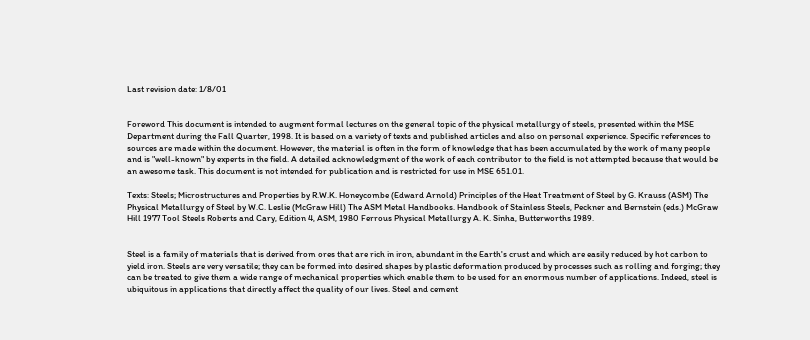Last revision date: 1/8/01


Foreword This document is intended to augment formal lectures on the general topic of the physical metallurgy of steels, presented within the MSE Department during the Fall Quarter, 1998. It is based on a variety of texts and published articles and also on personal experience. Specific references to sources are made within the document. However, the material is often in the form of knowledge that has been accumulated by the work of many people and is "well-known" by experts in the field. A detailed acknowledgment of the work of each contributor to the field is not attempted because that would be an awesome task. This document is not intended for publication and is restricted for use in MSE 651.01.

Texts: Steels; Microstructures and Properties by R.W.K. Honeycombe (Edward Arnold) Principles of the Heat Treatment of Steel by G. Krauss (ASM) The Physical Metallurgy of Steel by W.C. Leslie (McGraw Hill) The ASM Metal Handbooks. Handbook of Stainless Steels, Peckner and Bernstein (eds.) McGraw Hill 1977 Tool Steels Roberts and Cary, Edition 4, ASM, 1980 Ferrous Physical Metallurgy A. K. Sinha, Butterworths 1989.


Steel is a family of materials that is derived from ores that are rich in iron, abundant in the Earth's crust and which are easily reduced by hot carbon to yield iron. Steels are very versatile; they can be formed into desired shapes by plastic deformation produced by processes such as rolling and forging; they can be treated to give them a wide range of mechanical properties which enable them to be used for an enormous number of applications. Indeed, steel is ubiquitous in applications that directly affect the quality of our lives. Steel and cement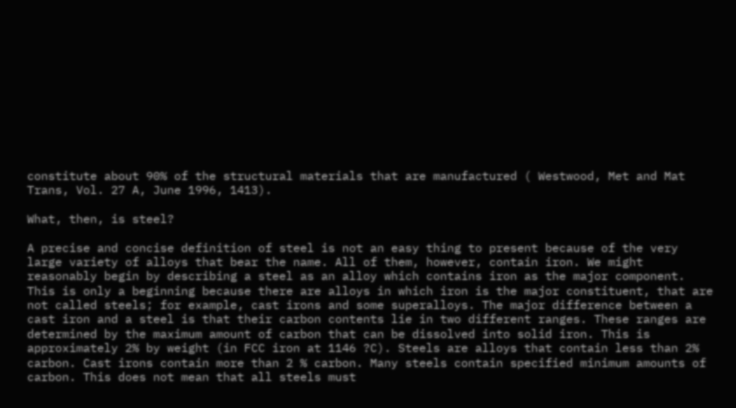constitute about 90% of the structural materials that are manufactured ( Westwood, Met and Mat Trans, Vol. 27 A, June 1996, 1413).

What, then, is steel?

A precise and concise definition of steel is not an easy thing to present because of the very large variety of alloys that bear the name. All of them, however, contain iron. We might reasonably begin by describing a steel as an alloy which contains iron as the major component. This is only a beginning because there are alloys in which iron is the major constituent, that are not called steels; for example, cast irons and some superalloys. The major difference between a cast iron and a steel is that their carbon contents lie in two different ranges. These ranges are determined by the maximum amount of carbon that can be dissolved into solid iron. This is approximately 2% by weight (in FCC iron at 1146 ?C). Steels are alloys that contain less than 2% carbon. Cast irons contain more than 2 % carbon. Many steels contain specified minimum amounts of carbon. This does not mean that all steels must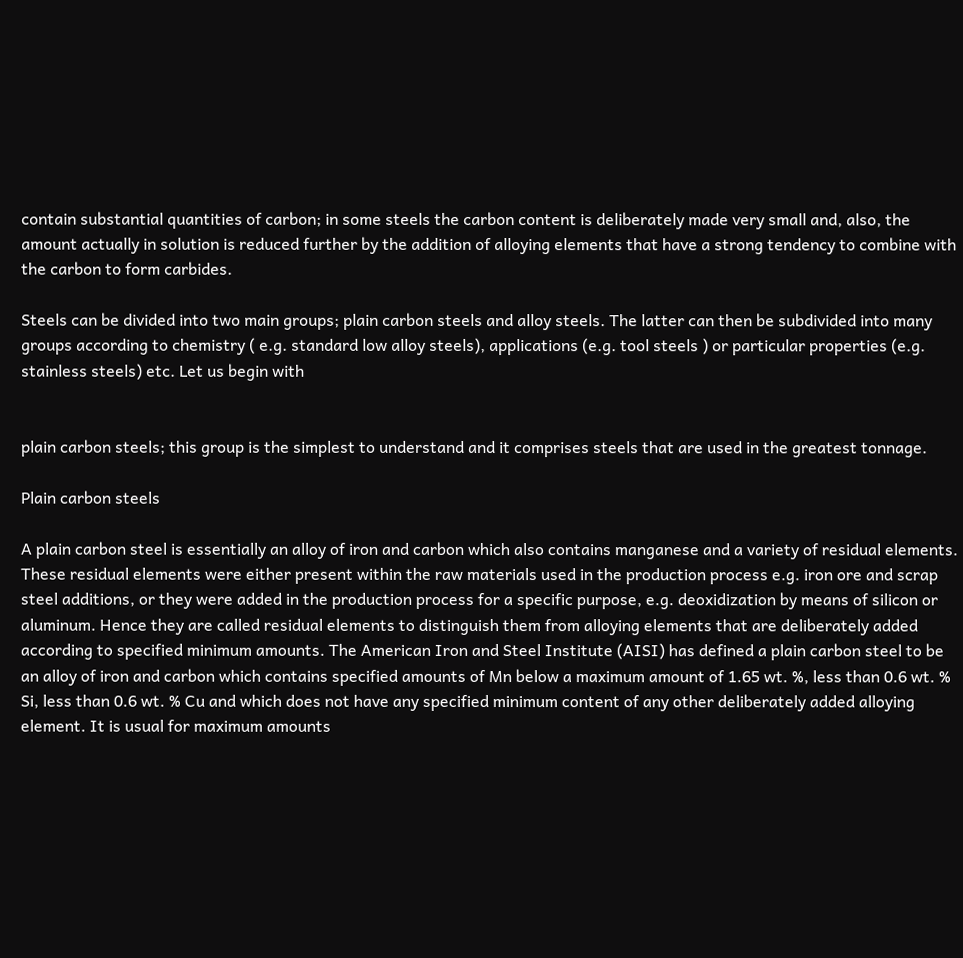contain substantial quantities of carbon; in some steels the carbon content is deliberately made very small and, also, the amount actually in solution is reduced further by the addition of alloying elements that have a strong tendency to combine with the carbon to form carbides.

Steels can be divided into two main groups; plain carbon steels and alloy steels. The latter can then be subdivided into many groups according to chemistry ( e.g. standard low alloy steels), applications (e.g. tool steels ) or particular properties (e.g. stainless steels) etc. Let us begin with


plain carbon steels; this group is the simplest to understand and it comprises steels that are used in the greatest tonnage.

Plain carbon steels

A plain carbon steel is essentially an alloy of iron and carbon which also contains manganese and a variety of residual elements. These residual elements were either present within the raw materials used in the production process e.g. iron ore and scrap steel additions, or they were added in the production process for a specific purpose, e.g. deoxidization by means of silicon or aluminum. Hence they are called residual elements to distinguish them from alloying elements that are deliberately added according to specified minimum amounts. The American Iron and Steel Institute (AISI) has defined a plain carbon steel to be an alloy of iron and carbon which contains specified amounts of Mn below a maximum amount of 1.65 wt. %, less than 0.6 wt. % Si, less than 0.6 wt. % Cu and which does not have any specified minimum content of any other deliberately added alloying element. It is usual for maximum amounts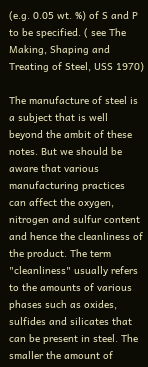(e.g. 0.05 wt. %) of S and P to be specified. ( see The Making, Shaping and Treating of Steel, USS 1970)

The manufacture of steel is a subject that is well beyond the ambit of these notes. But we should be aware that various manufacturing practices can affect the oxygen, nitrogen and sulfur content and hence the cleanliness of the product. The term "cleanliness" usually refers to the amounts of various phases such as oxides, sulfides and silicates that can be present in steel. The smaller the amount of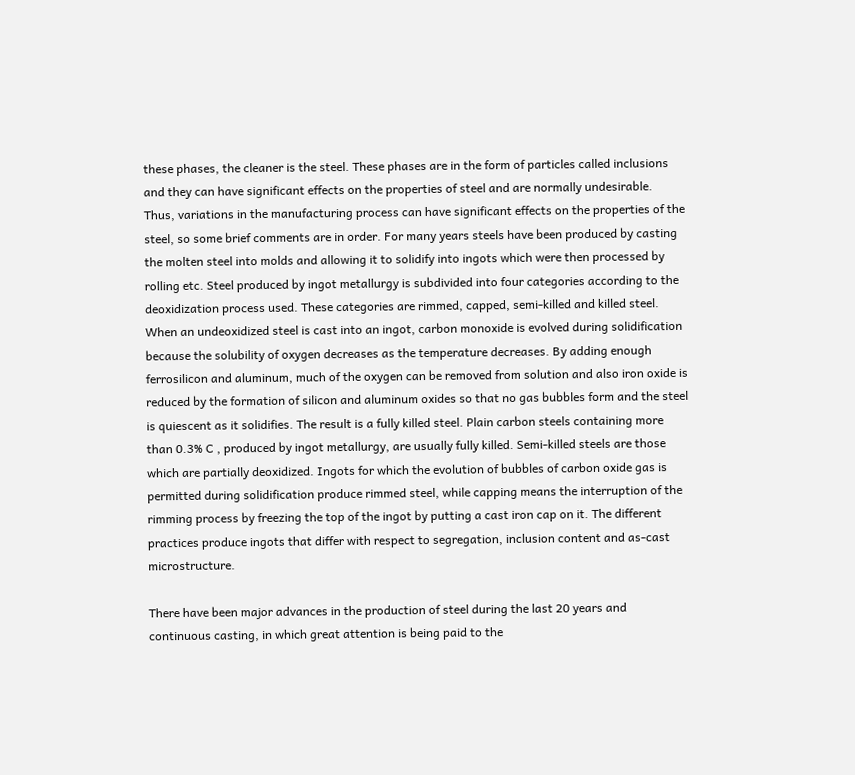these phases, the cleaner is the steel. These phases are in the form of particles called inclusions and they can have significant effects on the properties of steel and are normally undesirable. Thus, variations in the manufacturing process can have significant effects on the properties of the steel, so some brief comments are in order. For many years steels have been produced by casting the molten steel into molds and allowing it to solidify into ingots which were then processed by rolling etc. Steel produced by ingot metallurgy is subdivided into four categories according to the deoxidization process used. These categories are rimmed, capped, semi-killed and killed steel. When an undeoxidized steel is cast into an ingot, carbon monoxide is evolved during solidification because the solubility of oxygen decreases as the temperature decreases. By adding enough ferrosilicon and aluminum, much of the oxygen can be removed from solution and also iron oxide is reduced by the formation of silicon and aluminum oxides so that no gas bubbles form and the steel is quiescent as it solidifies. The result is a fully killed steel. Plain carbon steels containing more than 0.3% C , produced by ingot metallurgy, are usually fully killed. Semi-killed steels are those which are partially deoxidized. Ingots for which the evolution of bubbles of carbon oxide gas is permitted during solidification produce rimmed steel, while capping means the interruption of the rimming process by freezing the top of the ingot by putting a cast iron cap on it. The different practices produce ingots that differ with respect to segregation, inclusion content and as-cast microstructure.

There have been major advances in the production of steel during the last 20 years and continuous casting, in which great attention is being paid to the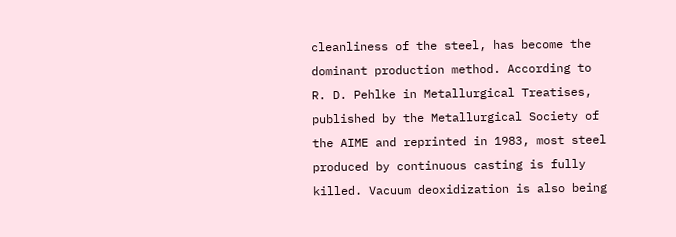cleanliness of the steel, has become the dominant production method. According to R. D. Pehlke in Metallurgical Treatises, published by the Metallurgical Society of the AIME and reprinted in 1983, most steel produced by continuous casting is fully killed. Vacuum deoxidization is also being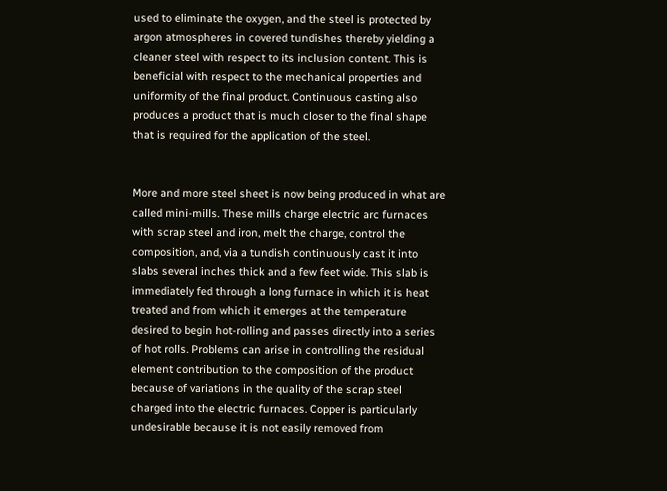used to eliminate the oxygen, and the steel is protected by argon atmospheres in covered tundishes thereby yielding a cleaner steel with respect to its inclusion content. This is beneficial with respect to the mechanical properties and uniformity of the final product. Continuous casting also produces a product that is much closer to the final shape that is required for the application of the steel.


More and more steel sheet is now being produced in what are called mini-mills. These mills charge electric arc furnaces with scrap steel and iron, melt the charge, control the composition, and, via a tundish continuously cast it into slabs several inches thick and a few feet wide. This slab is immediately fed through a long furnace in which it is heat treated and from which it emerges at the temperature desired to begin hot-rolling and passes directly into a series of hot rolls. Problems can arise in controlling the residual element contribution to the composition of the product because of variations in the quality of the scrap steel charged into the electric furnaces. Copper is particularly undesirable because it is not easily removed from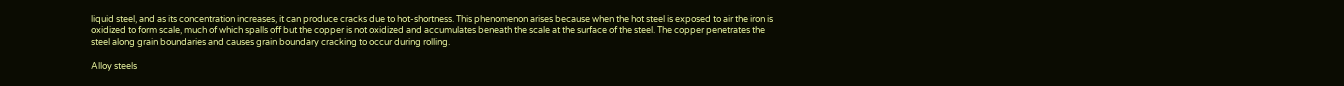liquid steel, and as its concentration increases, it can produce cracks due to hot-shortness. This phenomenon arises because when the hot steel is exposed to air the iron is oxidized to form scale, much of which spalls off but the copper is not oxidized and accumulates beneath the scale at the surface of the steel. The copper penetrates the steel along grain boundaries and causes grain boundary cracking to occur during rolling.

Alloy steels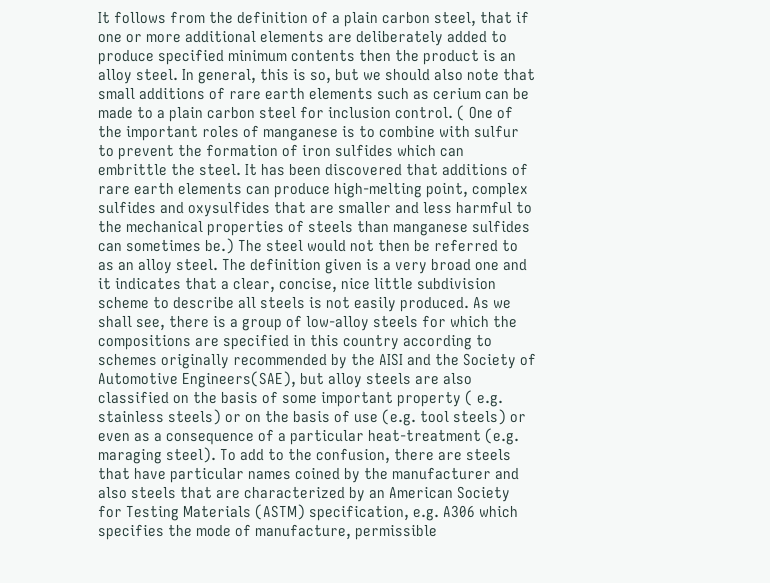It follows from the definition of a plain carbon steel, that if one or more additional elements are deliberately added to produce specified minimum contents then the product is an alloy steel. In general, this is so, but we should also note that small additions of rare earth elements such as cerium can be made to a plain carbon steel for inclusion control. ( One of the important roles of manganese is to combine with sulfur to prevent the formation of iron sulfides which can embrittle the steel. It has been discovered that additions of rare earth elements can produce high-melting point, complex sulfides and oxysulfides that are smaller and less harmful to the mechanical properties of steels than manganese sulfides can sometimes be.) The steel would not then be referred to as an alloy steel. The definition given is a very broad one and it indicates that a clear, concise, nice little subdivision scheme to describe all steels is not easily produced. As we shall see, there is a group of low-alloy steels for which the compositions are specified in this country according to schemes originally recommended by the AISI and the Society of Automotive Engineers(SAE), but alloy steels are also classified on the basis of some important property ( e.g. stainless steels) or on the basis of use (e.g. tool steels) or even as a consequence of a particular heat-treatment (e.g. maraging steel). To add to the confusion, there are steels that have particular names coined by the manufacturer and also steels that are characterized by an American Society for Testing Materials (ASTM) specification, e.g. A306 which specifies the mode of manufacture, permissible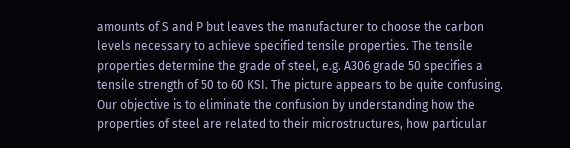amounts of S and P but leaves the manufacturer to choose the carbon levels necessary to achieve specified tensile properties. The tensile properties determine the grade of steel, e.g. A306 grade 50 specifies a tensile strength of 50 to 60 KSI. The picture appears to be quite confusing. Our objective is to eliminate the confusion by understanding how the properties of steel are related to their microstructures, how particular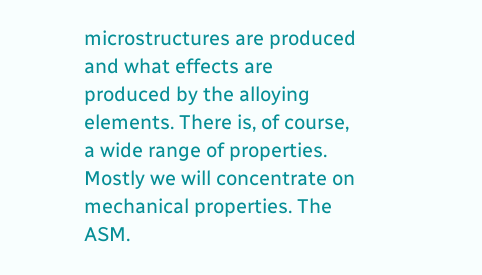microstructures are produced and what effects are produced by the alloying elements. There is, of course, a wide range of properties. Mostly we will concentrate on mechanical properties. The ASM.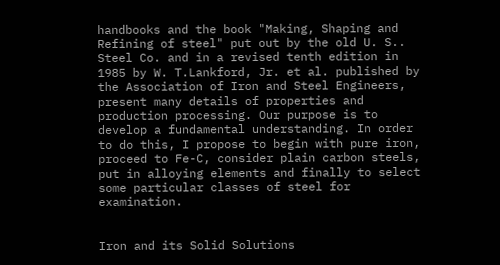handbooks and the book "Making, Shaping and Refining of steel" put out by the old U. S.. Steel Co. and in a revised tenth edition in 1985 by W. T.Lankford, Jr. et al. published by the Association of Iron and Steel Engineers, present many details of properties and production processing. Our purpose is to develop a fundamental understanding. In order to do this, I propose to begin with pure iron, proceed to Fe-C, consider plain carbon steels, put in alloying elements and finally to select some particular classes of steel for examination.


Iron and its Solid Solutions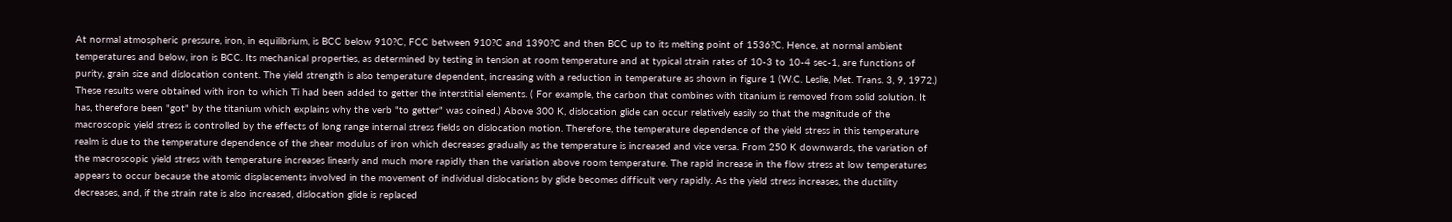At normal atmospheric pressure, iron, in equilibrium, is BCC below 910?C, FCC between 910?C and 1390?C and then BCC up to its melting point of 1536?C. Hence, at normal ambient temperatures and below, iron is BCC. Its mechanical properties, as determined by testing in tension at room temperature and at typical strain rates of 10-3 to 10-4 sec-1, are functions of purity, grain size and dislocation content. The yield strength is also temperature dependent, increasing with a reduction in temperature as shown in figure 1 (W.C. Leslie, Met. Trans. 3, 9, 1972.) These results were obtained with iron to which Ti had been added to getter the interstitial elements. ( For example, the carbon that combines with titanium is removed from solid solution. It has, therefore been "got" by the titanium which explains why the verb "to getter" was coined.) Above 300 K, dislocation glide can occur relatively easily so that the magnitude of the macroscopic yield stress is controlled by the effects of long range internal stress fields on dislocation motion. Therefore, the temperature dependence of the yield stress in this temperature realm is due to the temperature dependence of the shear modulus of iron which decreases gradually as the temperature is increased and vice versa. From 250 K downwards, the variation of the macroscopic yield stress with temperature increases linearly and much more rapidly than the variation above room temperature. The rapid increase in the flow stress at low temperatures appears to occur because the atomic displacements involved in the movement of individual dislocations by glide becomes difficult very rapidly. As the yield stress increases, the ductility decreases, and, if the strain rate is also increased, dislocation glide is replaced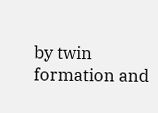by twin formation and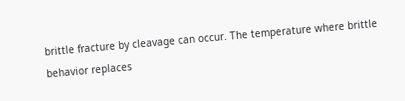brittle fracture by cleavage can occur. The temperature where brittle behavior replaces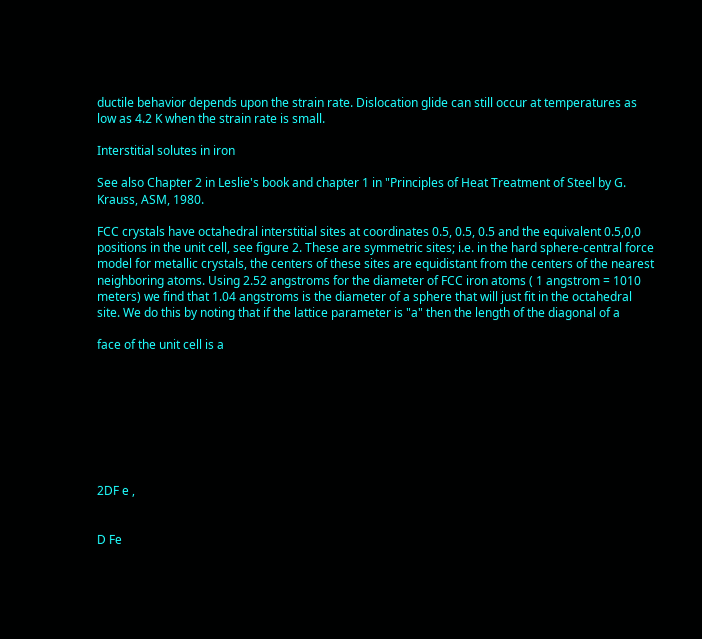ductile behavior depends upon the strain rate. Dislocation glide can still occur at temperatures as low as 4.2 K when the strain rate is small.

Interstitial solutes in iron

See also Chapter 2 in Leslie's book and chapter 1 in "Principles of Heat Treatment of Steel by G. Krauss, ASM, 1980.

FCC crystals have octahedral interstitial sites at coordinates 0.5, 0.5, 0.5 and the equivalent 0.5,0,0 positions in the unit cell, see figure 2. These are symmetric sites; i.e. in the hard sphere-central force model for metallic crystals, the centers of these sites are equidistant from the centers of the nearest neighboring atoms. Using 2.52 angstroms for the diameter of FCC iron atoms ( 1 angstrom = 1010 meters) we find that 1.04 angstroms is the diameter of a sphere that will just fit in the octahedral site. We do this by noting that if the lattice parameter is "a" then the length of the diagonal of a

face of the unit cell is a








2DF e ,


D Fe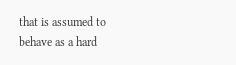that is assumed to behave as a hard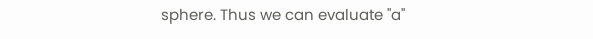sphere. Thus we can evaluate "a"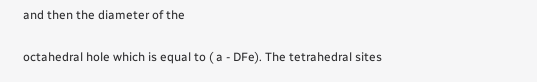and then the diameter of the

octahedral hole which is equal to ( a - DFe). The tetrahedral sites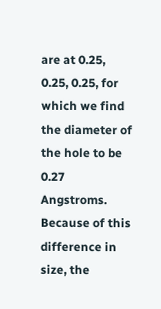are at 0.25, 0.25, 0.25, for which we find the diameter of the hole to be 0.27 Angstroms. Because of this difference in size, the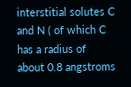interstitial solutes C and N ( of which C has a radius of about 0.8 angstroms